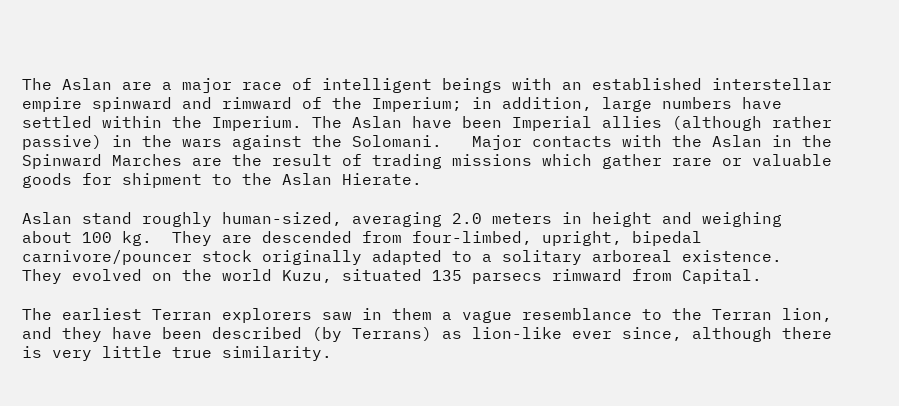The Aslan are a major race of intelligent beings with an established interstellar empire spinward and rimward of the Imperium; in addition, large numbers have settled within the Imperium. The Aslan have been Imperial allies (although rather passive) in the wars against the Solomani.   Major contacts with the Aslan in the Spinward Marches are the result of trading missions which gather rare or valuable goods for shipment to the Aslan Hierate.

Aslan stand roughly human-sized, averaging 2.0 meters in height and weighing about 100 kg.  They are descended from four-limbed, upright, bipedal carnivore/pouncer stock originally adapted to a solitary arboreal existence.  They evolved on the world Kuzu, situated 135 parsecs rimward from Capital.

The earliest Terran explorers saw in them a vague resemblance to the Terran lion, and they have been described (by Terrans) as lion-like ever since, although there is very little true similarity.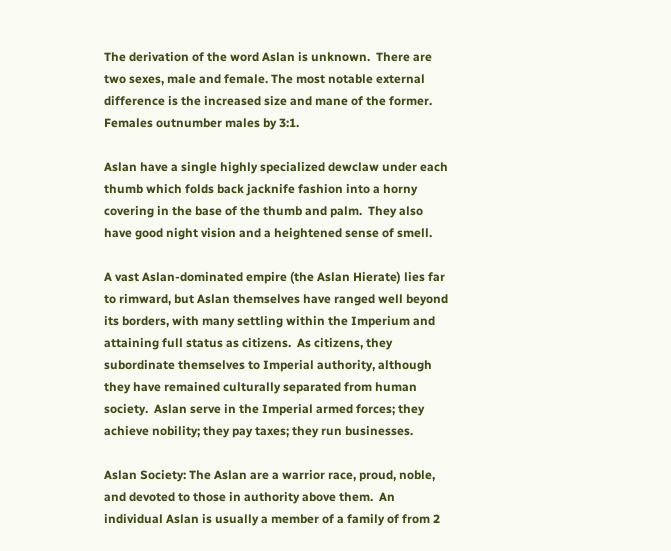The derivation of the word Aslan is unknown.  There are two sexes, male and female. The most notable external difference is the increased size and mane of the former. Females outnumber males by 3:1.

Aslan have a single highly specialized dewclaw under each thumb which folds back jacknife fashion into a horny covering in the base of the thumb and palm.  They also have good night vision and a heightened sense of smell.

A vast Aslan-dominated empire (the Aslan Hierate) lies far to rimward, but Aslan themselves have ranged well beyond its borders, with many settling within the Imperium and attaining full status as citizens.  As citizens, they subordinate themselves to Imperial authority, although they have remained culturally separated from human society.  Aslan serve in the Imperial armed forces; they achieve nobility; they pay taxes; they run businesses.

Aslan Society: The Aslan are a warrior race, proud, noble, and devoted to those in authority above them.  An individual Aslan is usually a member of a family of from 2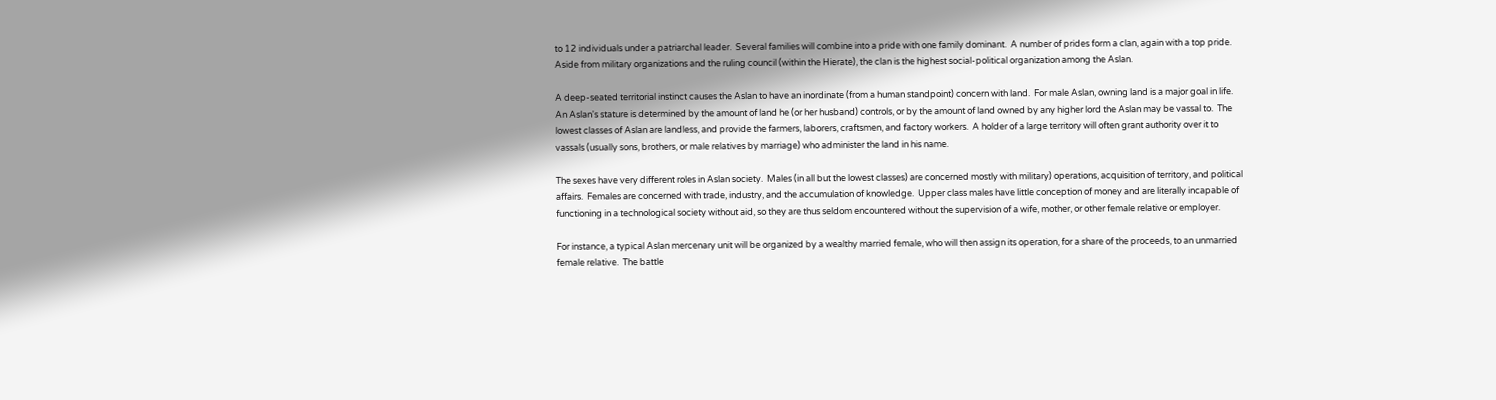to 12 individuals under a patriarchal leader.  Several families will combine into a pride with one family dominant.  A number of prides form a clan, again with a top pride.  Aside from military organizations and the ruling council (within the Hierate), the clan is the highest social-political organization among the Aslan.

A deep-seated territorial instinct causes the Aslan to have an inordinate (from a human standpoint) concern with land.  For male Aslan, owning land is a major goal in life.  An Aslan's stature is determined by the amount of land he (or her husband) controls, or by the amount of land owned by any higher lord the Aslan may be vassal to.  The lowest classes of Aslan are landless, and provide the farmers, laborers, craftsmen, and factory workers.  A holder of a large territory will often grant authority over it to vassals (usually sons, brothers, or male relatives by marriage) who administer the land in his name.

The sexes have very different roles in Aslan society.  Males (in all but the lowest classes) are concerned mostly with military) operations, acquisition of territory, and political affairs.  Females are concerned with trade, industry, and the accumulation of knowledge.  Upper class males have little conception of money and are literally incapable of functioning in a technological society without aid, so they are thus seldom encountered without the supervision of a wife, mother, or other female relative or employer.

For instance, a typical Aslan mercenary unit will be organized by a wealthy married female, who will then assign its operation, for a share of the proceeds, to an unmarried female relative.  The battle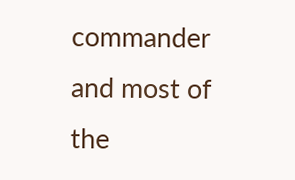commander and most of the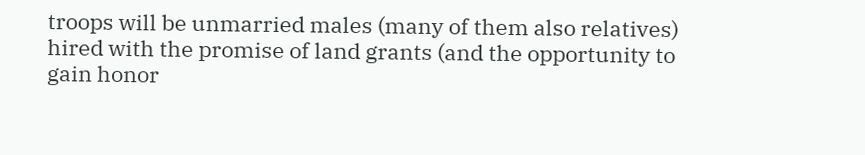troops will be unmarried males (many of them also relatives) hired with the promise of land grants (and the opportunity to gain honor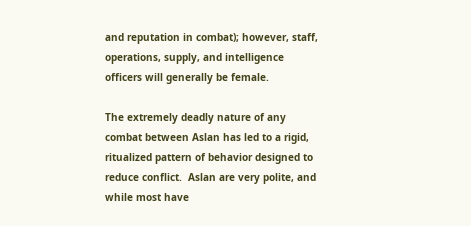and reputation in combat); however, staff, operations, supply, and intelligence officers will generally be female.

The extremely deadly nature of any combat between Aslan has led to a rigid, ritualized pattern of behavior designed to reduce conflict.  Aslan are very polite, and while most have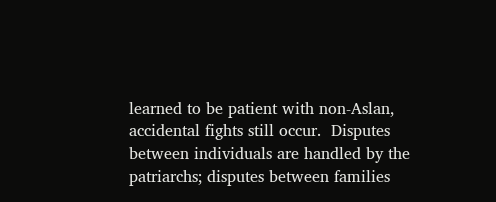learned to be patient with non-Aslan, accidental fights still occur.  Disputes between individuals are handled by the patriarchs; disputes between families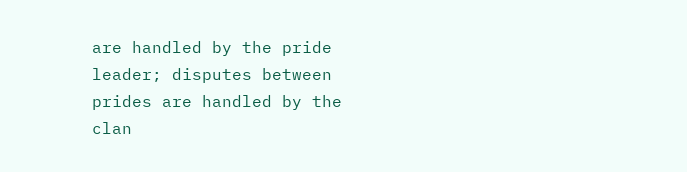are handled by the pride leader; disputes between prides are handled by the clan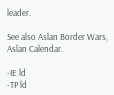leader.

See also Aslan Border Wars, Aslan Calendar.

-IE ld
-TP ld